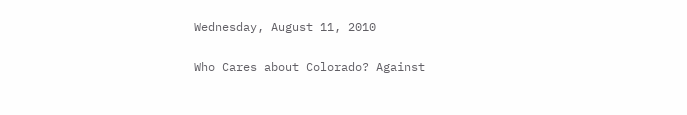Wednesday, August 11, 2010

Who Cares about Colorado? Against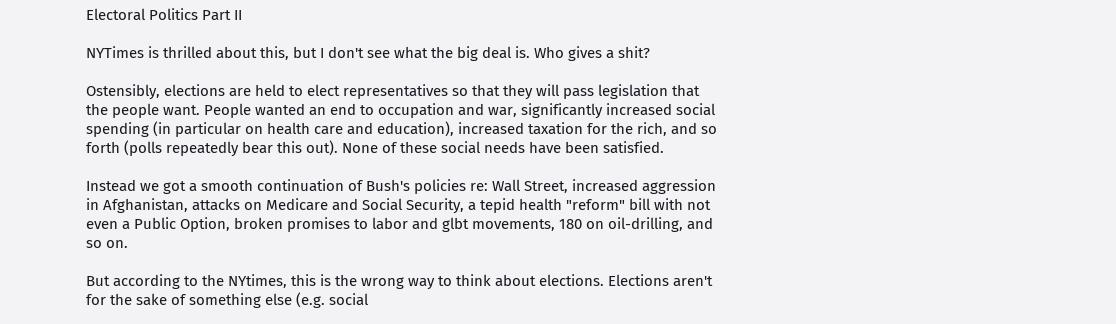Electoral Politics Part II

NYTimes is thrilled about this, but I don't see what the big deal is. Who gives a shit?

Ostensibly, elections are held to elect representatives so that they will pass legislation that the people want. People wanted an end to occupation and war, significantly increased social spending (in particular on health care and education), increased taxation for the rich, and so forth (polls repeatedly bear this out). None of these social needs have been satisfied.

Instead we got a smooth continuation of Bush's policies re: Wall Street, increased aggression in Afghanistan, attacks on Medicare and Social Security, a tepid health "reform" bill with not even a Public Option, broken promises to labor and glbt movements, 180 on oil-drilling, and so on.

But according to the NYtimes, this is the wrong way to think about elections. Elections aren't for the sake of something else (e.g. social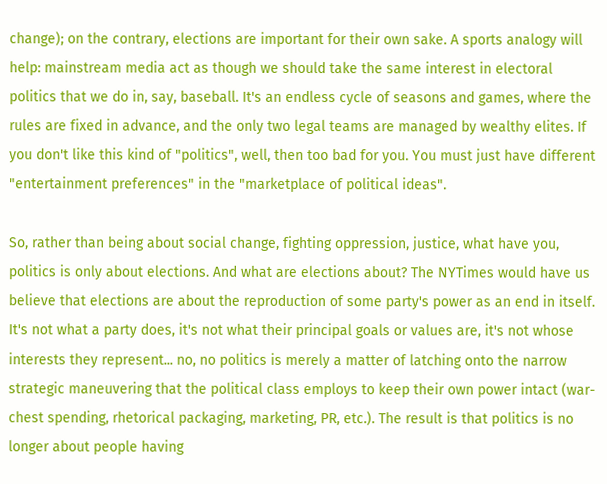change); on the contrary, elections are important for their own sake. A sports analogy will help: mainstream media act as though we should take the same interest in electoral politics that we do in, say, baseball. It's an endless cycle of seasons and games, where the rules are fixed in advance, and the only two legal teams are managed by wealthy elites. If you don't like this kind of "politics", well, then too bad for you. You must just have different "entertainment preferences" in the "marketplace of political ideas".

So, rather than being about social change, fighting oppression, justice, what have you, politics is only about elections. And what are elections about? The NYTimes would have us believe that elections are about the reproduction of some party's power as an end in itself. It's not what a party does, it's not what their principal goals or values are, it's not whose interests they represent... no, no politics is merely a matter of latching onto the narrow strategic maneuvering that the political class employs to keep their own power intact (war-chest spending, rhetorical packaging, marketing, PR, etc.). The result is that politics is no longer about people having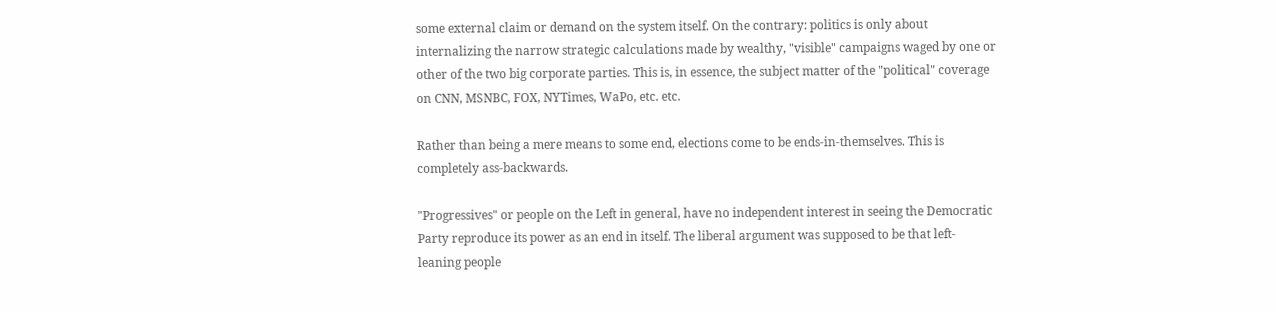some external claim or demand on the system itself. On the contrary: politics is only about internalizing the narrow strategic calculations made by wealthy, "visible" campaigns waged by one or other of the two big corporate parties. This is, in essence, the subject matter of the "political" coverage on CNN, MSNBC, FOX, NYTimes, WaPo, etc. etc.

Rather than being a mere means to some end, elections come to be ends-in-themselves. This is completely ass-backwards.

"Progressives" or people on the Left in general, have no independent interest in seeing the Democratic Party reproduce its power as an end in itself. The liberal argument was supposed to be that left-leaning people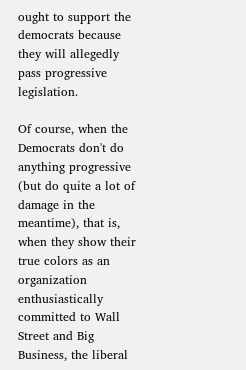ought to support the democrats because they will allegedly pass progressive legislation.

Of course, when the Democrats don't do anything progressive (but do quite a lot of damage in the meantime), that is, when they show their true colors as an organization enthusiastically committed to Wall Street and Big Business, the liberal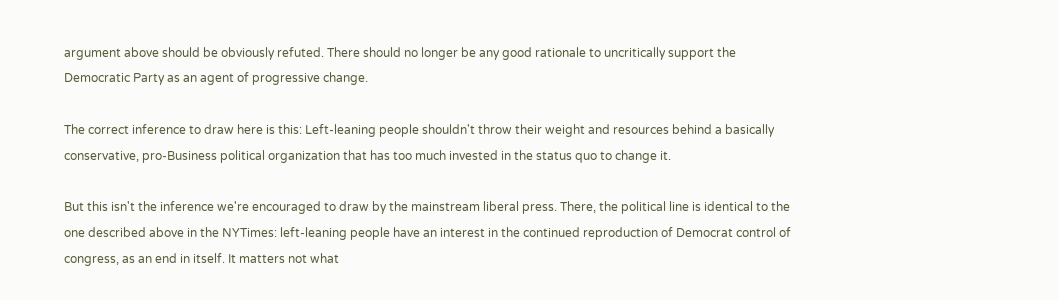argument above should be obviously refuted. There should no longer be any good rationale to uncritically support the Democratic Party as an agent of progressive change.

The correct inference to draw here is this: Left-leaning people shouldn't throw their weight and resources behind a basically conservative, pro-Business political organization that has too much invested in the status quo to change it.

But this isn't the inference we're encouraged to draw by the mainstream liberal press. There, the political line is identical to the one described above in the NYTimes: left-leaning people have an interest in the continued reproduction of Democrat control of congress, as an end in itself. It matters not what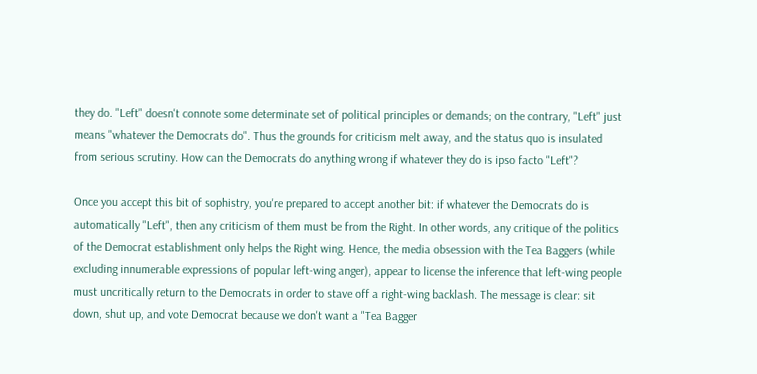they do. "Left" doesn't connote some determinate set of political principles or demands; on the contrary, "Left" just means "whatever the Democrats do". Thus the grounds for criticism melt away, and the status quo is insulated from serious scrutiny. How can the Democrats do anything wrong if whatever they do is ipso facto "Left"?

Once you accept this bit of sophistry, you're prepared to accept another bit: if whatever the Democrats do is automatically "Left", then any criticism of them must be from the Right. In other words, any critique of the politics of the Democrat establishment only helps the Right wing. Hence, the media obsession with the Tea Baggers (while excluding innumerable expressions of popular left-wing anger), appear to license the inference that left-wing people must uncritically return to the Democrats in order to stave off a right-wing backlash. The message is clear: sit down, shut up, and vote Democrat because we don't want a "Tea Bagger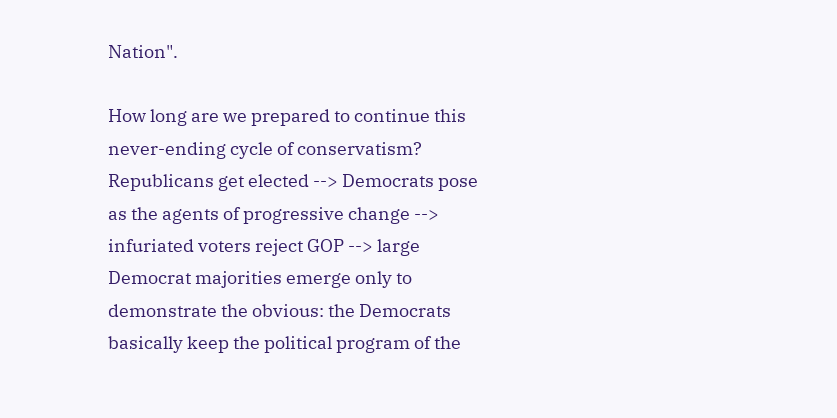Nation".

How long are we prepared to continue this never-ending cycle of conservatism? Republicans get elected --> Democrats pose as the agents of progressive change --> infuriated voters reject GOP --> large Democrat majorities emerge only to demonstrate the obvious: the Democrats basically keep the political program of the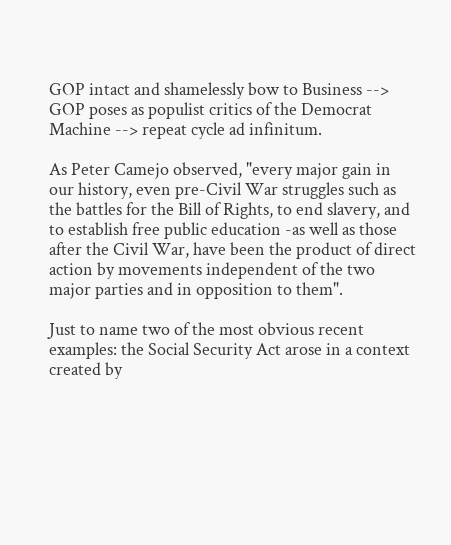GOP intact and shamelessly bow to Business --> GOP poses as populist critics of the Democrat Machine --> repeat cycle ad infinitum.

As Peter Camejo observed, "every major gain in our history, even pre-Civil War struggles such as the battles for the Bill of Rights, to end slavery, and to establish free public education -as well as those after the Civil War, have been the product of direct action by movements independent of the two major parties and in opposition to them".

Just to name two of the most obvious recent examples: the Social Security Act arose in a context created by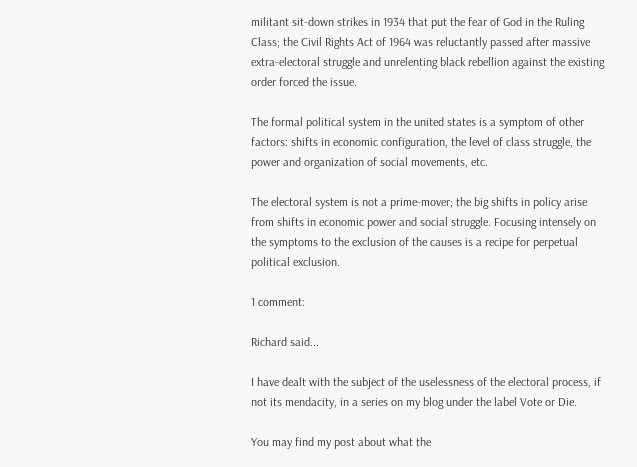militant sit-down strikes in 1934 that put the fear of God in the Ruling Class; the Civil Rights Act of 1964 was reluctantly passed after massive extra-electoral struggle and unrelenting black rebellion against the existing order forced the issue.

The formal political system in the united states is a symptom of other factors: shifts in economic configuration, the level of class struggle, the power and organization of social movements, etc.

The electoral system is not a prime-mover; the big shifts in policy arise from shifts in economic power and social struggle. Focusing intensely on the symptoms to the exclusion of the causes is a recipe for perpetual political exclusion.

1 comment:

Richard said...

I have dealt with the subject of the uselessness of the electoral process, if not its mendacity, in a series on my blog under the label Vote or Die.

You may find my post about what the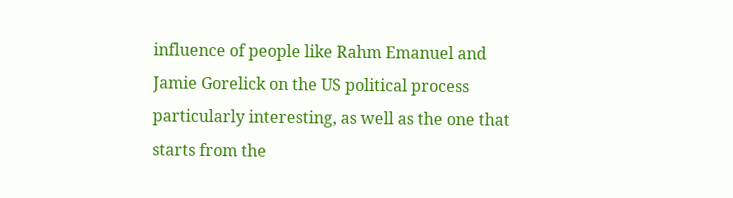influence of people like Rahm Emanuel and Jamie Gorelick on the US political process particularly interesting, as well as the one that starts from the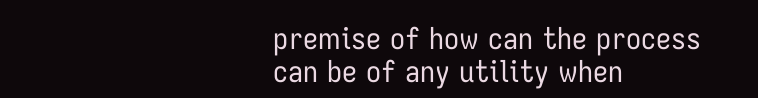premise of how can the process can be of any utility when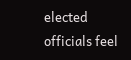elected officials feel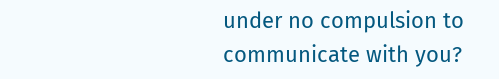under no compulsion to communicate with you?